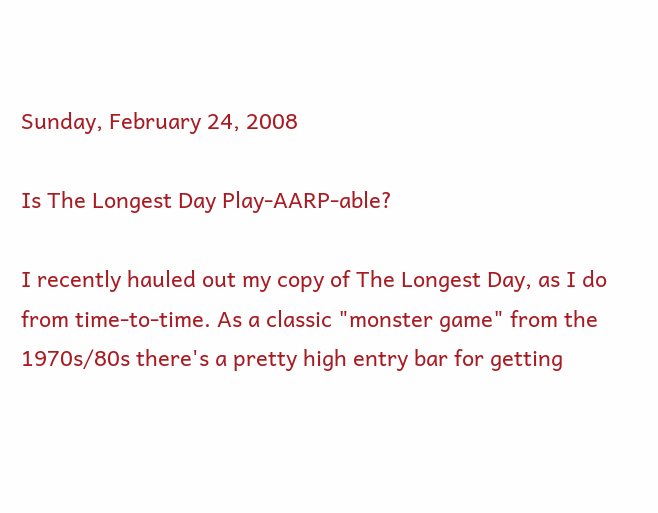Sunday, February 24, 2008

Is The Longest Day Play-AARP-able?

I recently hauled out my copy of The Longest Day, as I do from time-to-time. As a classic "monster game" from the 1970s/80s there's a pretty high entry bar for getting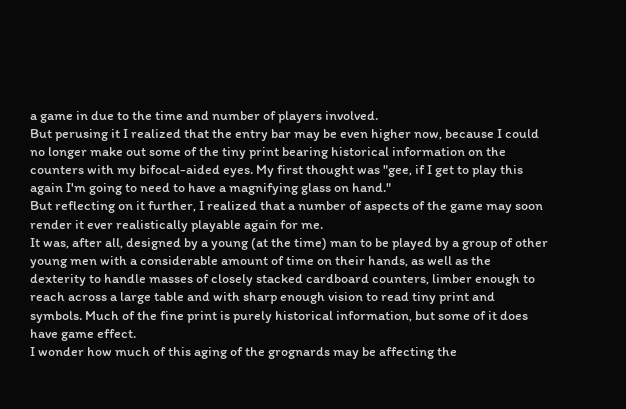a game in due to the time and number of players involved.
But perusing it I realized that the entry bar may be even higher now, because I could no longer make out some of the tiny print bearing historical information on the counters with my bifocal-aided eyes. My first thought was "gee, if I get to play this again I'm going to need to have a magnifying glass on hand."
But reflecting on it further, I realized that a number of aspects of the game may soon render it ever realistically playable again for me.
It was, after all, designed by a young (at the time) man to be played by a group of other young men with a considerable amount of time on their hands, as well as the dexterity to handle masses of closely stacked cardboard counters, limber enough to reach across a large table and with sharp enough vision to read tiny print and symbols. Much of the fine print is purely historical information, but some of it does have game effect.
I wonder how much of this aging of the grognards may be affecting the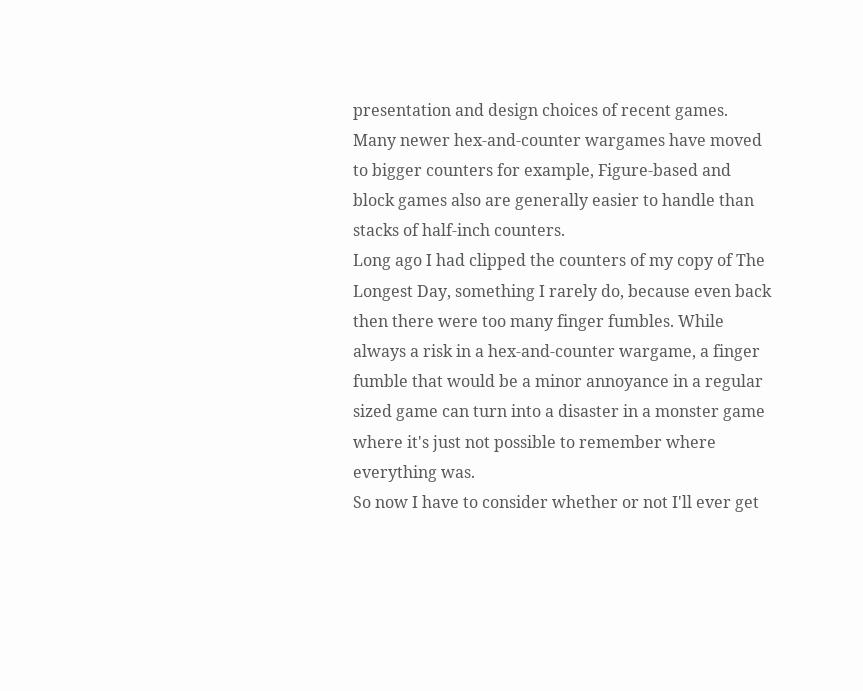presentation and design choices of recent games. Many newer hex-and-counter wargames have moved to bigger counters for example, Figure-based and block games also are generally easier to handle than stacks of half-inch counters.
Long ago I had clipped the counters of my copy of The Longest Day, something I rarely do, because even back then there were too many finger fumbles. While always a risk in a hex-and-counter wargame, a finger fumble that would be a minor annoyance in a regular sized game can turn into a disaster in a monster game where it's just not possible to remember where everything was.
So now I have to consider whether or not I'll ever get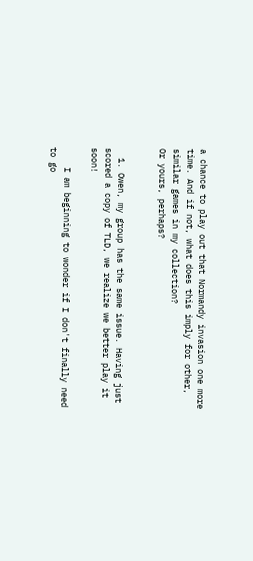a chance to play out that Normandy invasion one more time. And if not, what does this imply for other, similar games in my collection?
Or yours, perhaps?


  1. Owen, my group has the same issue. Having just scored a copy of TLD, we realize we better play it soon!

    I am beginning to wonder if I don't finally need to go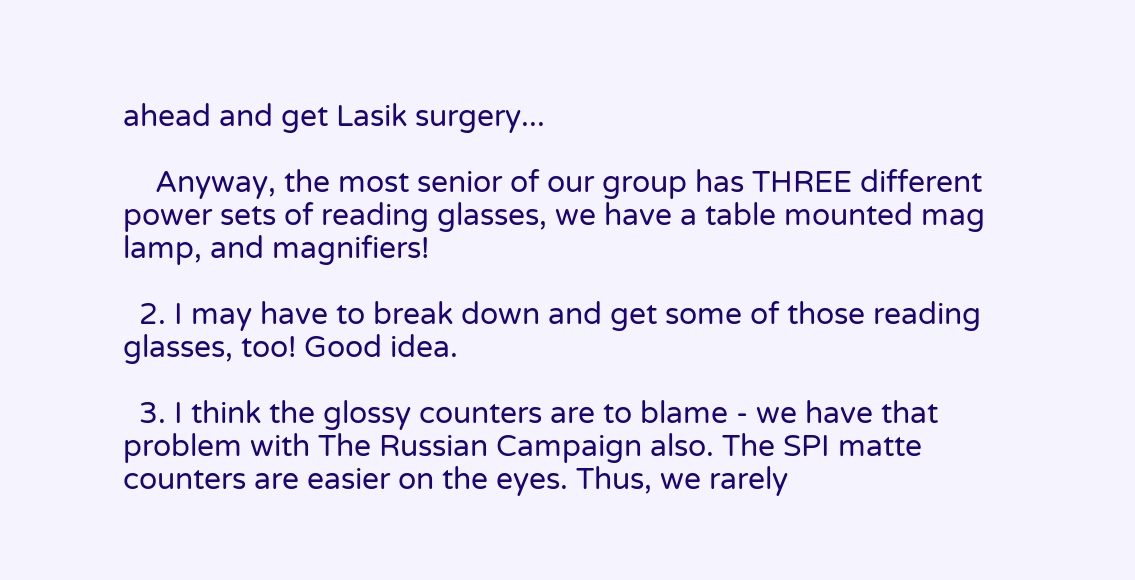ahead and get Lasik surgery...

    Anyway, the most senior of our group has THREE different power sets of reading glasses, we have a table mounted mag lamp, and magnifiers!

  2. I may have to break down and get some of those reading glasses, too! Good idea.

  3. I think the glossy counters are to blame - we have that problem with The Russian Campaign also. The SPI matte counters are easier on the eyes. Thus, we rarely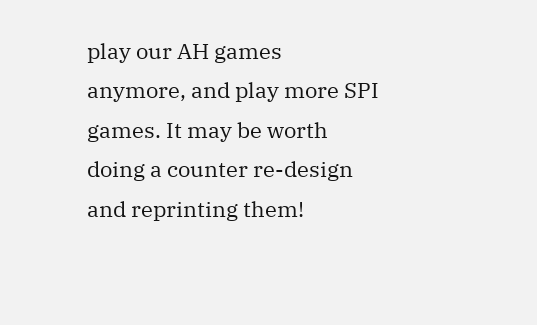play our AH games anymore, and play more SPI games. It may be worth doing a counter re-design and reprinting them!